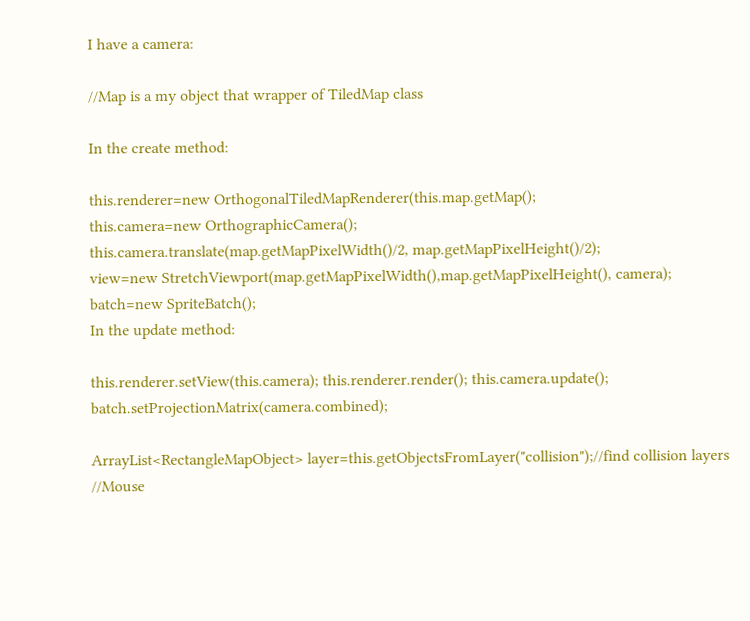I have a camera:

//Map is a my object that wrapper of TiledMap class

In the create method:

this.renderer=new OrthogonalTiledMapRenderer(this.map.getMap();
this.camera=new OrthographicCamera();
this.camera.translate(map.getMapPixelWidth()/2, map.getMapPixelHeight()/2);
view=new StretchViewport(map.getMapPixelWidth(),map.getMapPixelHeight(), camera);
batch=new SpriteBatch();
In the update method:

this.renderer.setView(this.camera); this.renderer.render(); this.camera.update(); batch.setProjectionMatrix(camera.combined);

ArrayList<RectangleMapObject> layer=this.getObjectsFromLayer("collision");//find collision layers
//Mouse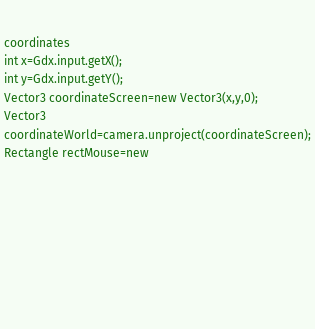coordinates
int x=Gdx.input.getX();
int y=Gdx.input.getY();
Vector3 coordinateScreen=new Vector3(x,y,0);
Vector3 coordinateWorld=camera.unproject(coordinateScreen);
Rectangle rectMouse=new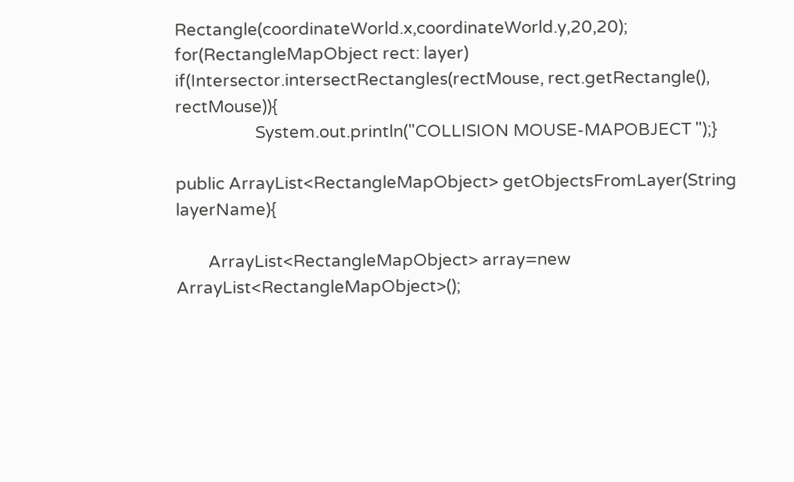Rectangle(coordinateWorld.x,coordinateWorld.y,20,20);
for(RectangleMapObject rect: layer)
if(Intersector.intersectRectangles(rectMouse, rect.getRectangle(), rectMouse)){
                    System.out.println("COLLISION MOUSE-MAPOBJECT ");}

public ArrayList<RectangleMapObject> getObjectsFromLayer(String layerName){

        ArrayList<RectangleMapObject> array=new ArrayList<RectangleMapObject>();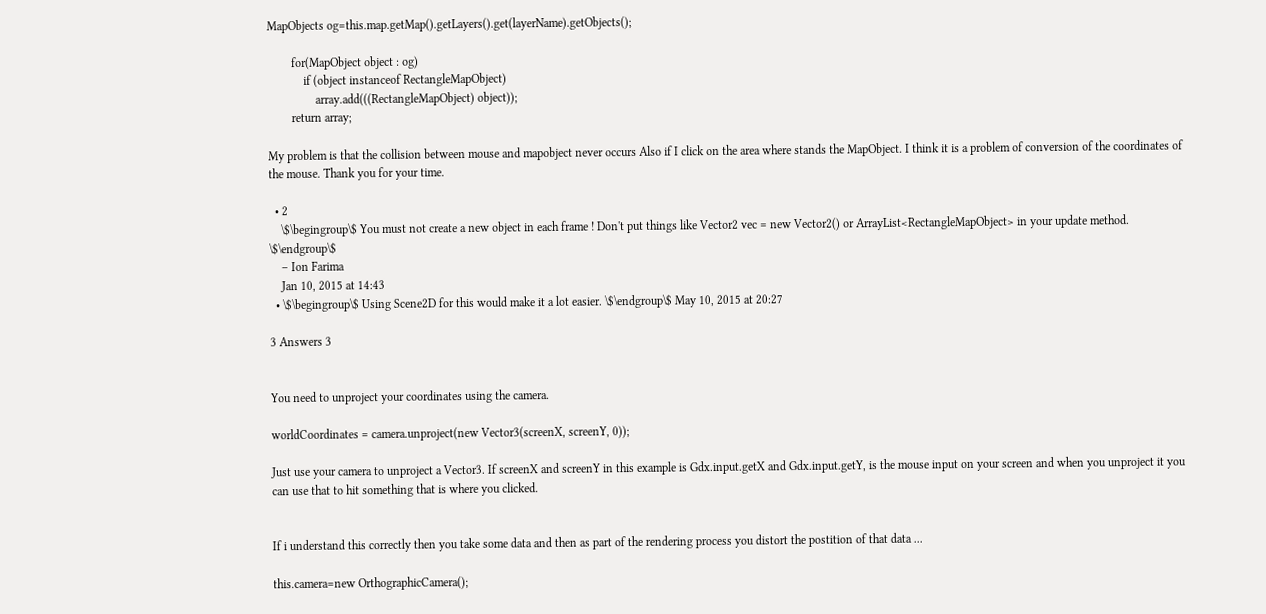MapObjects og=this.map.getMap().getLayers().get(layerName).getObjects();

        for(MapObject object : og)
            if (object instanceof RectangleMapObject)
                array.add(((RectangleMapObject) object));
        return array;

My problem is that the collision between mouse and mapobject never occurs Also if I click on the area where stands the MapObject. I think it is a problem of conversion of the coordinates of the mouse. Thank you for your time.

  • 2
    \$\begingroup\$ You must not create a new object in each frame ! Don't put things like Vector2 vec = new Vector2() or ArrayList<RectangleMapObject> in your update method. \$\endgroup\$
    – Ion Farima
    Jan 10, 2015 at 14:43
  • \$\begingroup\$ Using Scene2D for this would make it a lot easier. \$\endgroup\$ May 10, 2015 at 20:27

3 Answers 3


You need to unproject your coordinates using the camera.

worldCoordinates = camera.unproject(new Vector3(screenX, screenY, 0));

Just use your camera to unproject a Vector3. If screenX and screenY in this example is Gdx.input.getX and Gdx.input.getY, is the mouse input on your screen and when you unproject it you can use that to hit something that is where you clicked.


If i understand this correctly then you take some data and then as part of the rendering process you distort the postition of that data ...

this.camera=new OrthographicCamera();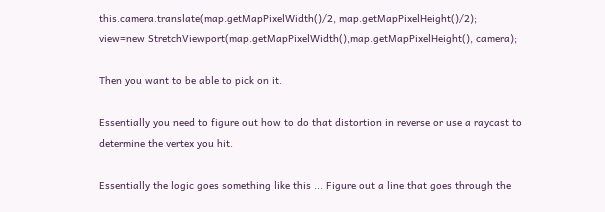this.camera.translate(map.getMapPixelWidth()/2, map.getMapPixelHeight()/2);
view=new StretchViewport(map.getMapPixelWidth(),map.getMapPixelHeight(), camera);

Then you want to be able to pick on it.

Essentially you need to figure out how to do that distortion in reverse or use a raycast to determine the vertex you hit.

Essentially the logic goes something like this ... Figure out a line that goes through the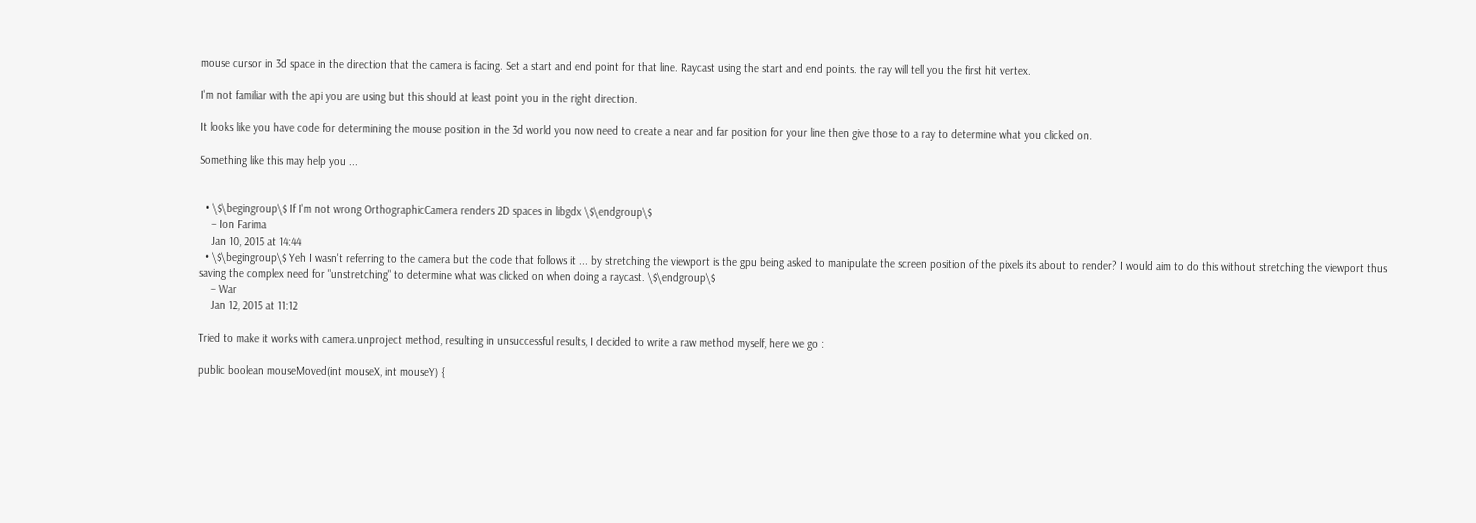mouse cursor in 3d space in the direction that the camera is facing. Set a start and end point for that line. Raycast using the start and end points. the ray will tell you the first hit vertex.

I'm not familiar with the api you are using but this should at least point you in the right direction.

It looks like you have code for determining the mouse position in the 3d world you now need to create a near and far position for your line then give those to a ray to determine what you clicked on.

Something like this may help you ...


  • \$\begingroup\$ If I'm not wrong OrthographicCamera renders 2D spaces in libgdx \$\endgroup\$
    – Ion Farima
    Jan 10, 2015 at 14:44
  • \$\begingroup\$ Yeh I wasn't referring to the camera but the code that follows it ... by stretching the viewport is the gpu being asked to manipulate the screen position of the pixels its about to render? I would aim to do this without stretching the viewport thus saving the complex need for "unstretching" to determine what was clicked on when doing a raycast. \$\endgroup\$
    – War
    Jan 12, 2015 at 11:12

Tried to make it works with camera.unproject method, resulting in unsuccessful results, I decided to write a raw method myself, here we go :

public boolean mouseMoved(int mouseX, int mouseY) {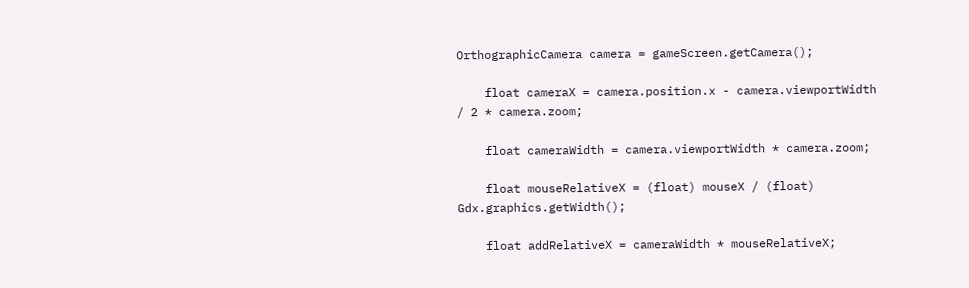OrthographicCamera camera = gameScreen.getCamera();

    float cameraX = camera.position.x - camera.viewportWidth / 2 * camera.zoom;

    float cameraWidth = camera.viewportWidth * camera.zoom;

    float mouseRelativeX = (float) mouseX / (float) Gdx.graphics.getWidth();

    float addRelativeX = cameraWidth * mouseRelativeX;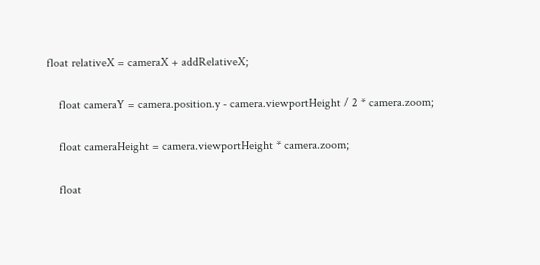float relativeX = cameraX + addRelativeX;

    float cameraY = camera.position.y - camera.viewportHeight / 2 * camera.zoom;

    float cameraHeight = camera.viewportHeight * camera.zoom;

    float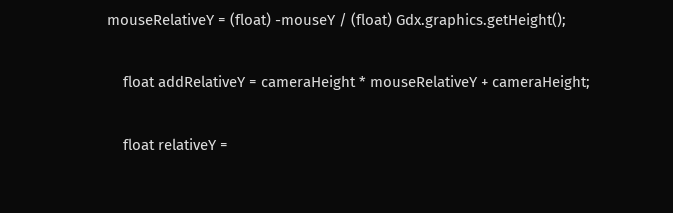mouseRelativeY = (float) -mouseY / (float) Gdx.graphics.getHeight();

    float addRelativeY = cameraHeight * mouseRelativeY + cameraHeight;

    float relativeY =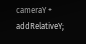cameraY + addRelativeY;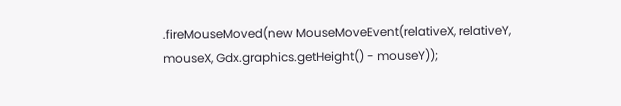.fireMouseMoved(new MouseMoveEvent(relativeX, relativeY, mouseX, Gdx.graphics.getHeight() - mouseY));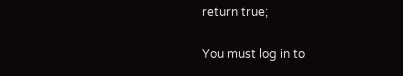return true;

You must log in to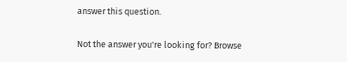answer this question.

Not the answer you're looking for? Browse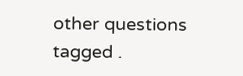other questions tagged .